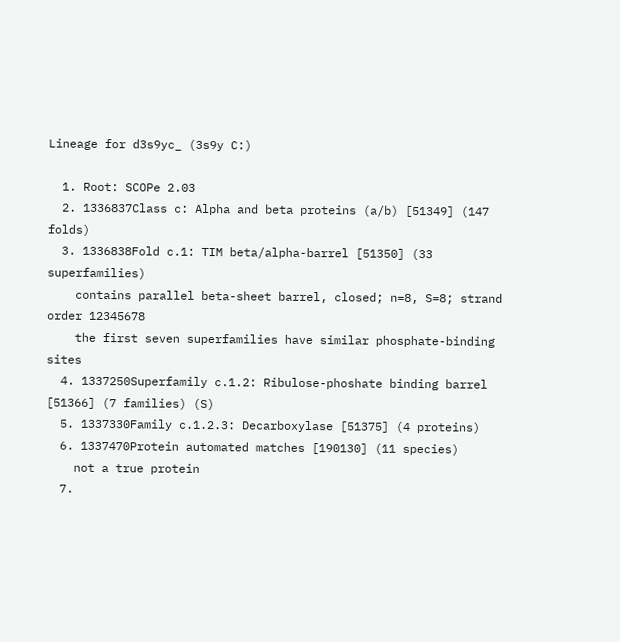Lineage for d3s9yc_ (3s9y C:)

  1. Root: SCOPe 2.03
  2. 1336837Class c: Alpha and beta proteins (a/b) [51349] (147 folds)
  3. 1336838Fold c.1: TIM beta/alpha-barrel [51350] (33 superfamilies)
    contains parallel beta-sheet barrel, closed; n=8, S=8; strand order 12345678
    the first seven superfamilies have similar phosphate-binding sites
  4. 1337250Superfamily c.1.2: Ribulose-phoshate binding barrel [51366] (7 families) (S)
  5. 1337330Family c.1.2.3: Decarboxylase [51375] (4 proteins)
  6. 1337470Protein automated matches [190130] (11 species)
    not a true protein
  7.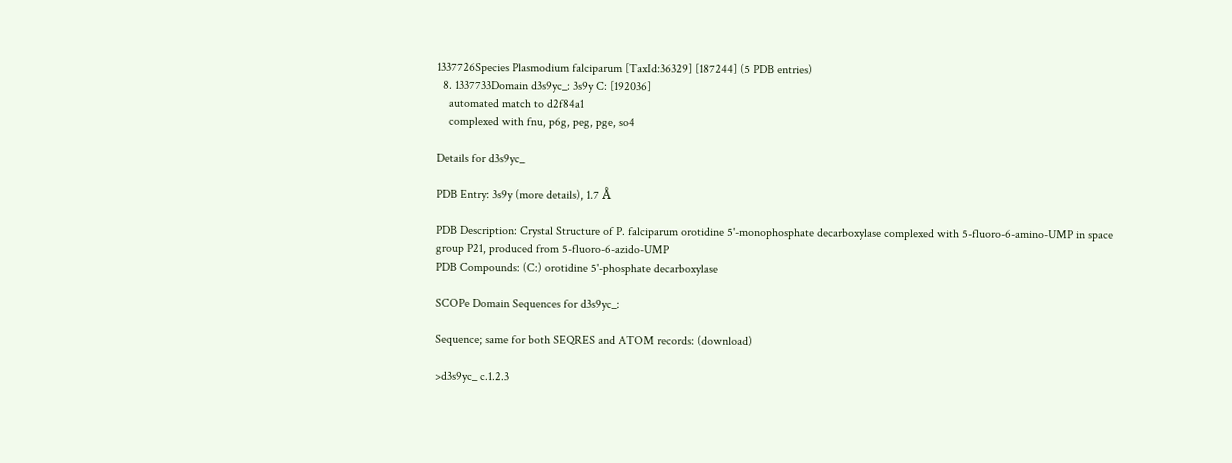1337726Species Plasmodium falciparum [TaxId:36329] [187244] (5 PDB entries)
  8. 1337733Domain d3s9yc_: 3s9y C: [192036]
    automated match to d2f84a1
    complexed with fnu, p6g, peg, pge, so4

Details for d3s9yc_

PDB Entry: 3s9y (more details), 1.7 Å

PDB Description: Crystal Structure of P. falciparum orotidine 5'-monophosphate decarboxylase complexed with 5-fluoro-6-amino-UMP in space group P21, produced from 5-fluoro-6-azido-UMP
PDB Compounds: (C:) orotidine 5'-phosphate decarboxylase

SCOPe Domain Sequences for d3s9yc_:

Sequence; same for both SEQRES and ATOM records: (download)

>d3s9yc_ c.1.2.3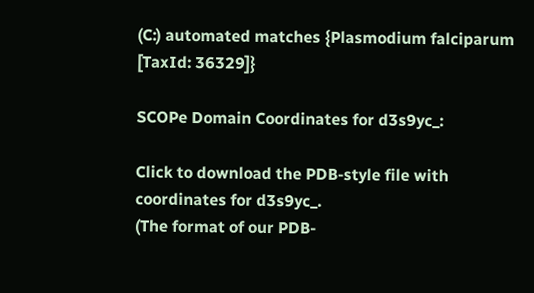(C:) automated matches {Plasmodium falciparum [TaxId: 36329]}

SCOPe Domain Coordinates for d3s9yc_:

Click to download the PDB-style file with coordinates for d3s9yc_.
(The format of our PDB-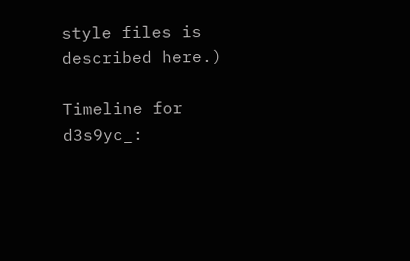style files is described here.)

Timeline for d3s9yc_: